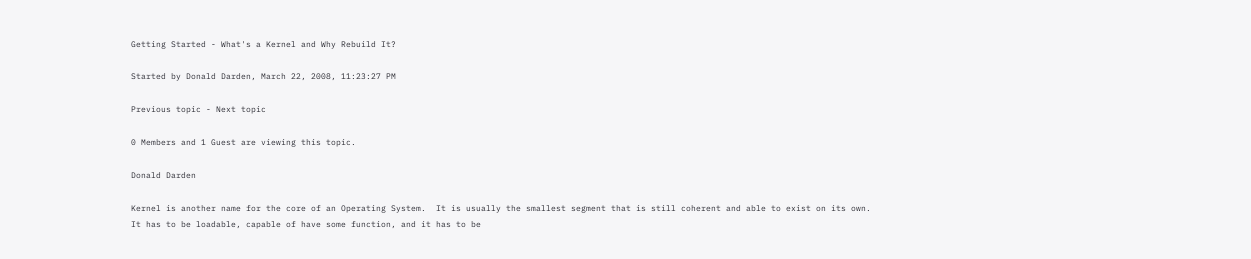Getting Started - What's a Kernel and Why Rebuild It?

Started by Donald Darden, March 22, 2008, 11:23:27 PM

Previous topic - Next topic

0 Members and 1 Guest are viewing this topic.

Donald Darden

Kernel is another name for the core of an Operating System.  It is usually the smallest segment that is still coherent and able to exist on its own.  It has to be loadable, capable of have some function, and it has to be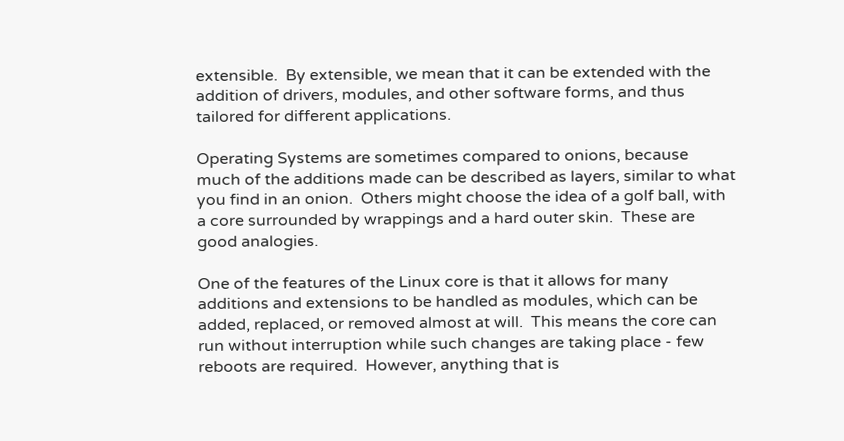extensible.  By extensible, we mean that it can be extended with the addition of drivers, modules, and other software forms, and thus tailored for different applications.

Operating Systems are sometimes compared to onions, because much of the additions made can be described as layers, similar to what you find in an onion.  Others might choose the idea of a golf ball, with a core surrounded by wrappings and a hard outer skin.  These are good analogies.

One of the features of the Linux core is that it allows for many additions and extensions to be handled as modules, which can be added, replaced, or removed almost at will.  This means the core can run without interruption while such changes are taking place - few reboots are required.  However, anything that is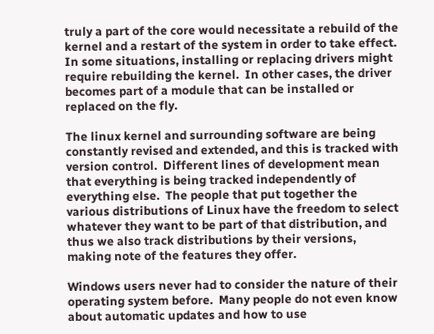truly a part of the core would necessitate a rebuild of the kernel and a restart of the system in order to take effect.  In some situations, installing or replacing drivers might require rebuilding the kernel.  In other cases, the driver becomes part of a module that can be installed or replaced on the fly.

The linux kernel and surrounding software are being constantly revised and extended, and this is tracked with version control.  Different lines of development mean that everything is being tracked independently of everything else.  The people that put together the various distributions of Linux have the freedom to select whatever they want to be part of that distribution, and thus we also track distributions by their versions, making note of the features they offer.

Windows users never had to consider the nature of their operating system before.  Many people do not even know about automatic updates and how to use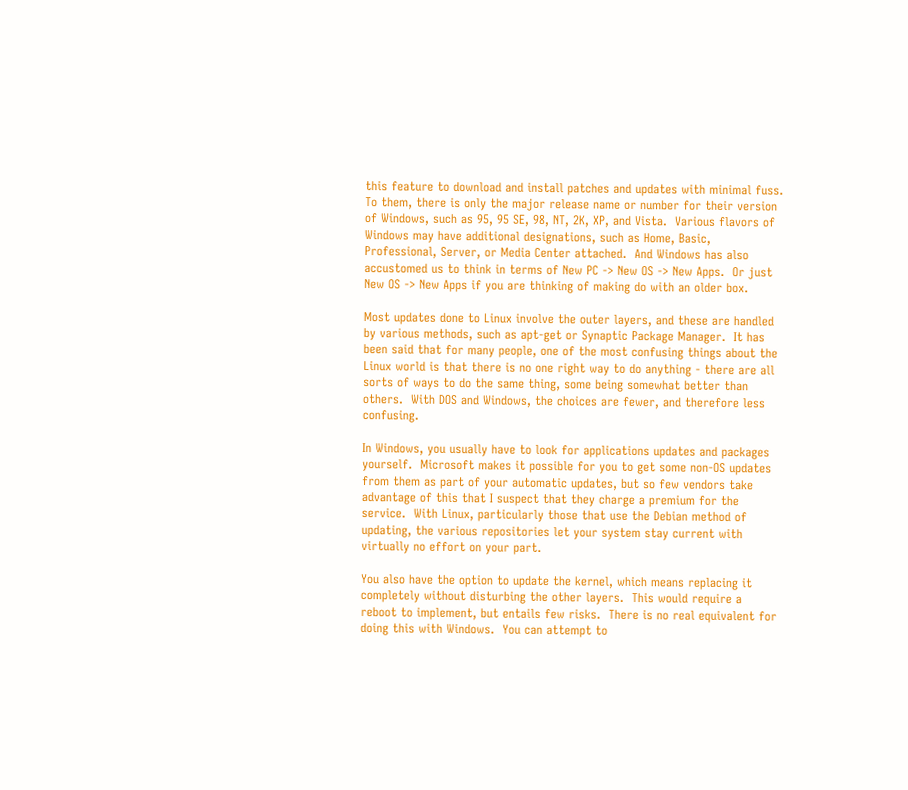this feature to download and install patches and updates with minimal fuss.  To them, there is only the major release name or number for their version of Windows, such as 95, 95 SE, 98, NT, 2K, XP, and Vista.  Various flavors of Windows may have additional designations, such as Home, Basic, Professional, Server, or Media Center attached.  And Windows has also accustomed us to think in terms of New PC -> New OS -> New Apps.  Or just New OS -> New Apps if you are thinking of making do with an older box.

Most updates done to Linux involve the outer layers, and these are handled by various methods, such as apt-get or Synaptic Package Manager.  It has been said that for many people, one of the most confusing things about the Linux world is that there is no one right way to do anything - there are all sorts of ways to do the same thing, some being somewhat better than others.  With DOS and Windows, the choices are fewer, and therefore less confusing.

In Windows, you usually have to look for applications updates and packages yourself.  Microsoft makes it possible for you to get some non-OS updates from them as part of your automatic updates, but so few vendors take advantage of this that I suspect that they charge a premium for the service.  With Linux, particularly those that use the Debian method of updating, the various repositories let your system stay current with virtually no effort on your part.

You also have the option to update the kernel, which means replacing it completely without disturbing the other layers.  This would require a reboot to implement, but entails few risks.  There is no real equivalent for doing this with Windows.  You can attempt to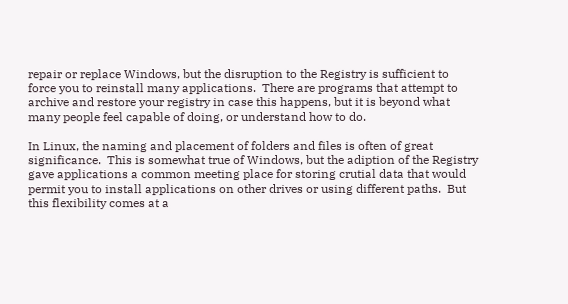repair or replace Windows, but the disruption to the Registry is sufficient to force you to reinstall many applications.  There are programs that attempt to archive and restore your registry in case this happens, but it is beyond what many people feel capable of doing, or understand how to do.

In Linux, the naming and placement of folders and files is often of great significance.  This is somewhat true of Windows, but the adiption of the Registry gave applications a common meeting place for storing crutial data that would permit you to install applications on other drives or using different paths.  But this flexibility comes at a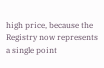high price, because the Registry now represents a single point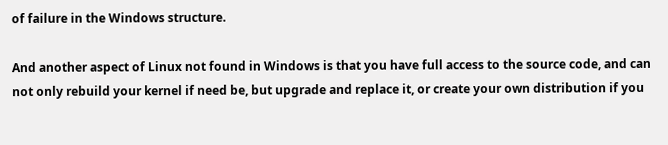of failure in the Windows structure.

And another aspect of Linux not found in Windows is that you have full access to the source code, and can not only rebuild your kernel if need be, but upgrade and replace it, or create your own distribution if you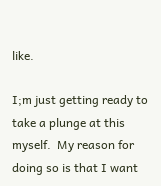like.

I;m just getting ready to take a plunge at this myself.  My reason for doing so is that I want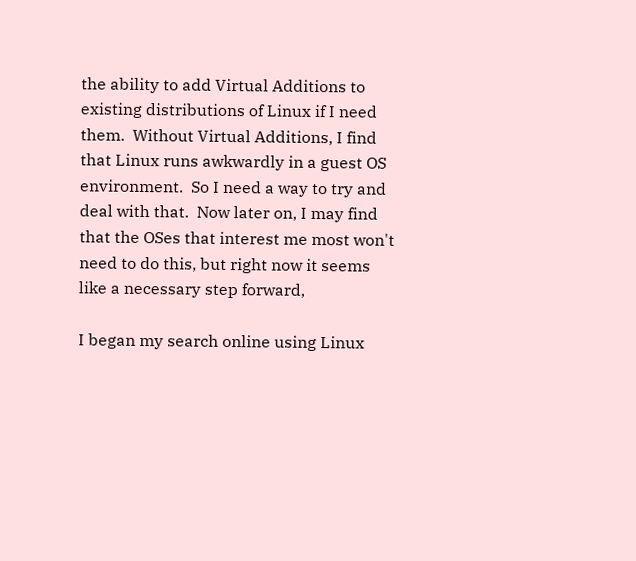the ability to add Virtual Additions to existing distributions of Linux if I need them.  Without Virtual Additions, I find that Linux runs awkwardly in a guest OS environment.  So I need a way to try and deal with that.  Now later on, I may find that the OSes that interest me most won't need to do this, but right now it seems like a necessary step forward,

I began my search online using Linux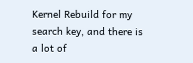Kernel Rebuild for my search key, and there is a lot of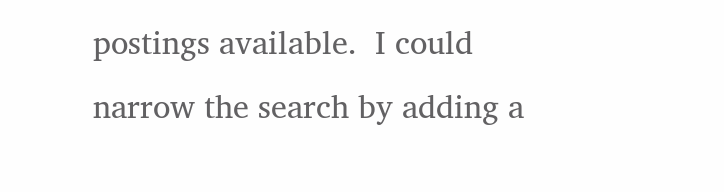postings available.  I could narrow the search by adding a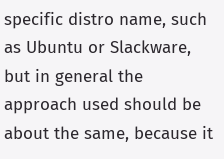specific distro name, such as Ubuntu or Slackware, but in general the approach used should be about the same, because it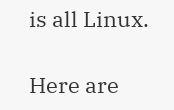is all Linux.

Here are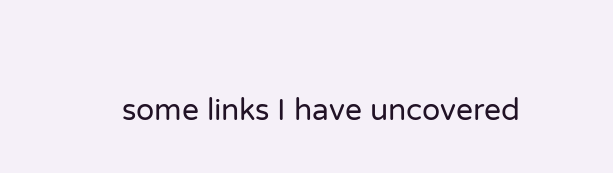some links I have uncovered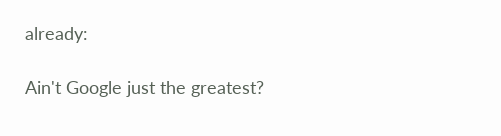already:

Ain't Google just the greatest?